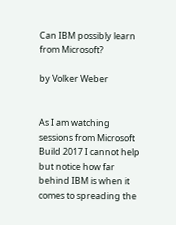Can IBM possibly learn from Microsoft?

by Volker Weber


As I am watching sessions from Microsoft Build 2017 I cannot help but notice how far behind IBM is when it comes to spreading the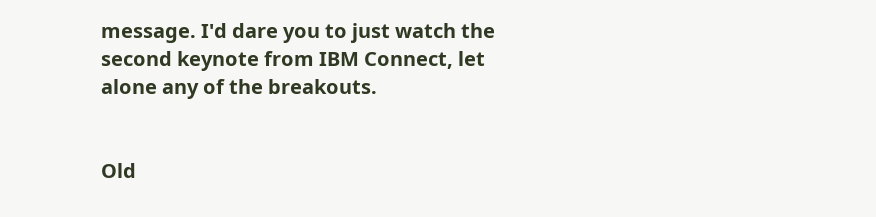message. I'd dare you to just watch the second keynote from IBM Connect, let alone any of the breakouts.


Old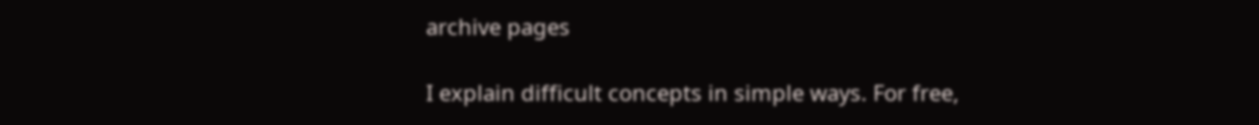archive pages

I explain difficult concepts in simple ways. For free,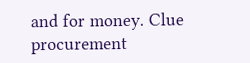and for money. Clue procurement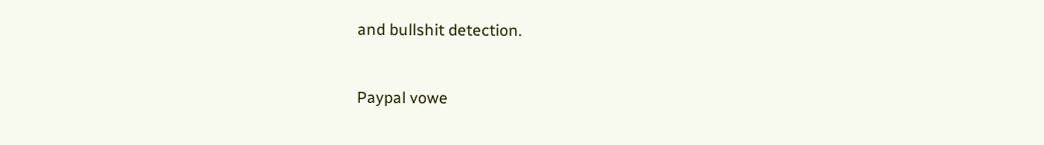and bullshit detection.


Paypal vowe